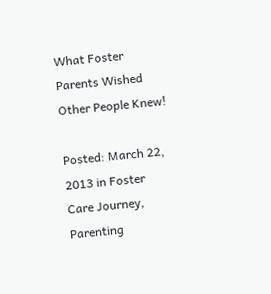What Foster Parents Wished Other People Knew!

Posted: March 22, 2013 in Foster Care Journey, Parenting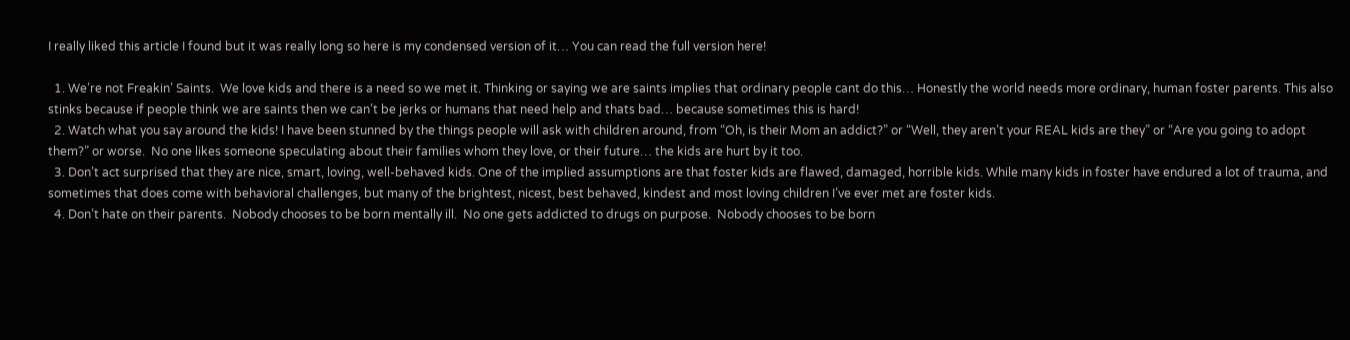I really liked this article I found but it was really long so here is my condensed version of it… You can read the full version here!

  1. We’re not Freakin’ Saints.  We love kids and there is a need so we met it. Thinking or saying we are saints implies that ordinary people cant do this… Honestly the world needs more ordinary, human foster parents. This also stinks because if people think we are saints then we can’t be jerks or humans that need help and thats bad… because sometimes this is hard!
  2. Watch what you say around the kids! I have been stunned by the things people will ask with children around, from “Oh, is their Mom an addict?” or “Well, they aren’t your REAL kids are they” or “Are you going to adopt them?” or worse.  No one likes someone speculating about their families whom they love, or their future… the kids are hurt by it too.
  3. Don’t act surprised that they are nice, smart, loving, well-behaved kids. One of the implied assumptions are that foster kids are flawed, damaged, horrible kids. While many kids in foster have endured a lot of trauma, and sometimes that does come with behavioral challenges, but many of the brightest, nicest, best behaved, kindest and most loving children I’ve ever met are foster kids.
  4. Don’t hate on their parents.  Nobody chooses to be born mentally ill.  No one gets addicted to drugs on purpose.  Nobody chooses to be born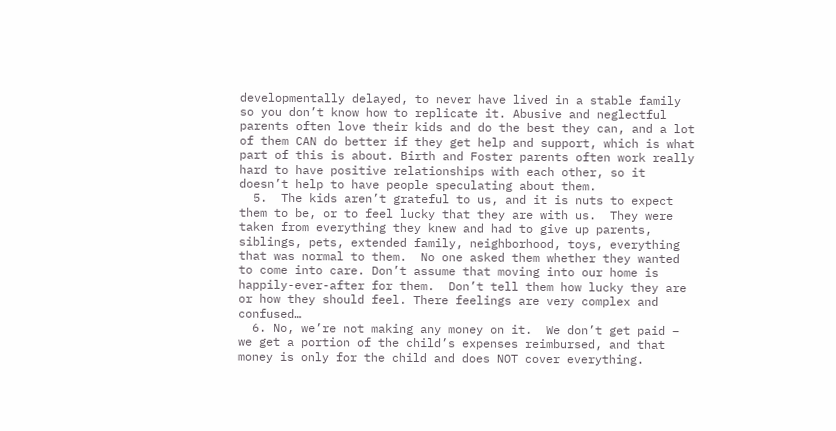developmentally delayed, to never have lived in a stable family so you don’t know how to replicate it. Abusive and neglectful parents often love their kids and do the best they can, and a lot of them CAN do better if they get help and support, which is what part of this is about. Birth and Foster parents often work really hard to have positive relationships with each other, so it doesn’t help to have people speculating about them.
  5.  The kids aren’t grateful to us, and it is nuts to expect them to be, or to feel lucky that they are with us.  They were taken from everything they knew and had to give up parents, siblings, pets, extended family, neighborhood, toys, everything that was normal to them.  No one asked them whether they wanted to come into care. Don’t assume that moving into our home is happily-ever-after for them.  Don’t tell them how lucky they are or how they should feel. There feelings are very complex and confused…
  6. No, we’re not making any money on it.  We don’t get paid – we get a portion of the child’s expenses reimbursed, and that money is only for the child and does NOT cover everything.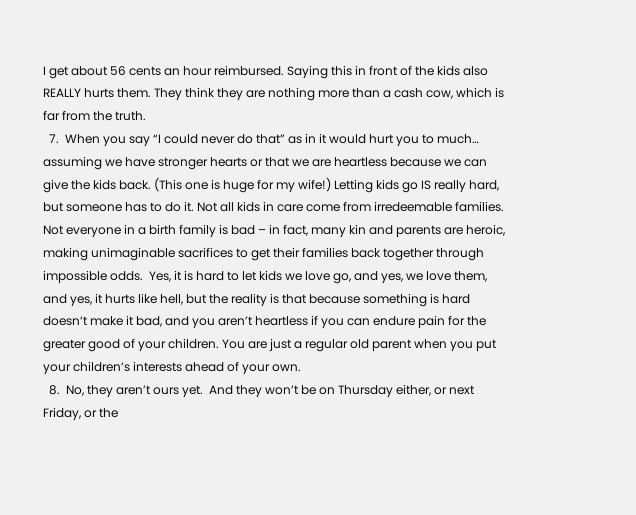I get about 56 cents an hour reimbursed. Saying this in front of the kids also REALLY hurts them. They think they are nothing more than a cash cow, which is far from the truth.
  7.  When you say “I could never do that” as in it would hurt you to much… assuming we have stronger hearts or that we are heartless because we can give the kids back. (This one is huge for my wife!) Letting kids go IS really hard, but someone has to do it. Not all kids in care come from irredeemable families.  Not everyone in a birth family is bad – in fact, many kin and parents are heroic, making unimaginable sacrifices to get their families back together through impossible odds.  Yes, it is hard to let kids we love go, and yes, we love them, and yes, it hurts like hell, but the reality is that because something is hard doesn’t make it bad, and you aren’t heartless if you can endure pain for the greater good of your children. You are just a regular old parent when you put your children’s interests ahead of your own.
  8.  No, they aren’t ours yet.  And they won’t be on Thursday either, or next Friday, or the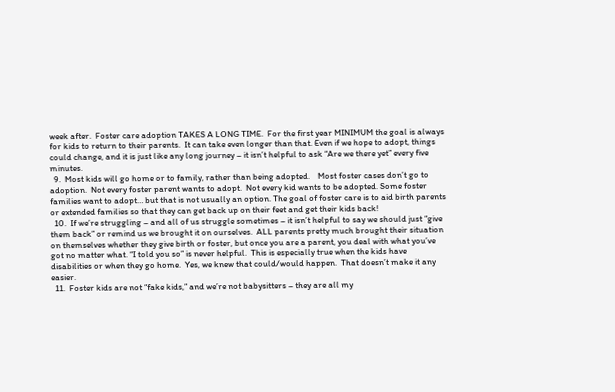week after.  Foster care adoption TAKES A LONG TIME.  For the first year MINIMUM the goal is always for kids to return to their parents.  It can take even longer than that. Even if we hope to adopt, things could change, and it is just like any long journey – it isn’t helpful to ask “Are we there yet” every five minutes.
  9.  Most kids will go home or to family, rather than being adopted.    Most foster cases don’t go to adoption.  Not every foster parent wants to adopt.  Not every kid wants to be adopted. Some foster families want to adopt… but that is not usually an option. The goal of foster care is to aid birth parents or extended families so that they can get back up on their feet and get their kids back!
  10.  If we’re struggling – and all of us struggle sometimes – it isn’t helpful to say we should just “give them back” or remind us we brought it on ourselves.  ALL parents pretty much brought their situation on themselves whether they give birth or foster, but once you are a parent, you deal with what you’ve got no matter what. “I told you so” is never helpful.  This is especially true when the kids have disabilities or when they go home.  Yes, we knew that could/would happen.  That doesn’t make it any easier.
  11.  Foster kids are not “fake kids,” and we’re not babysitters – they are all my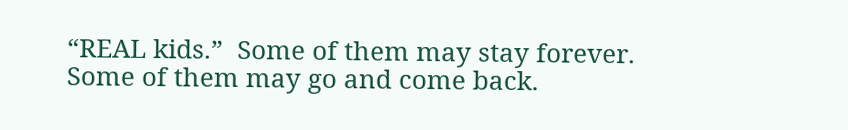“REAL kids.”  Some of them may stay forever.  Some of them may go and come back.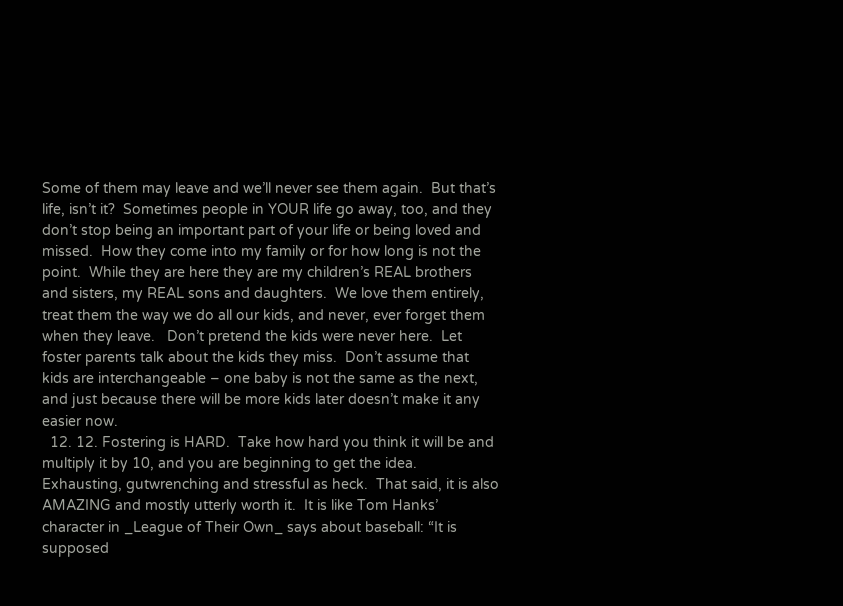Some of them may leave and we’ll never see them again.  But that’s life, isn’t it?  Sometimes people in YOUR life go away, too, and they don’t stop being an important part of your life or being loved and missed.  How they come into my family or for how long is not the point.  While they are here they are my children’s REAL brothers and sisters, my REAL sons and daughters.  We love them entirely, treat them the way we do all our kids, and never, ever forget them when they leave.   Don’t pretend the kids were never here.  Let foster parents talk about the kids they miss.  Don’t assume that kids are interchangeable – one baby is not the same as the next, and just because there will be more kids later doesn’t make it any easier now.
  12. 12. Fostering is HARD.  Take how hard you think it will be and multiply it by 10, and you are beginning to get the idea. Exhausting, gutwrenching and stressful as heck.  That said, it is also AMAZING and mostly utterly worth it.  It is like Tom Hanks’ character in _League of Their Own_ says about baseball: “It is supposed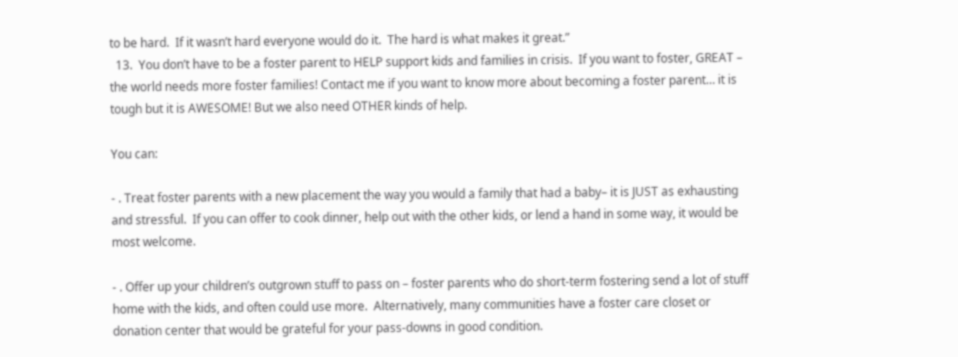to be hard.  If it wasn’t hard everyone would do it.  The hard is what makes it great.”
  13.  You don’t have to be a foster parent to HELP support kids and families in crisis.  If you want to foster, GREAT – the world needs more foster families! Contact me if you want to know more about becoming a foster parent… it is tough but it is AWESOME! But we also need OTHER kinds of help.

You can:

- . Treat foster parents with a new placement the way you would a family that had a baby– it is JUST as exhausting and stressful.  If you can offer to cook dinner, help out with the other kids, or lend a hand in some way, it would be most welcome.

- . Offer up your children’s outgrown stuff to pass on – foster parents who do short-term fostering send a lot of stuff home with the kids, and often could use more.  Alternatively, many communities have a foster care closet or donation center that would be grateful for your pass-downs in good condition.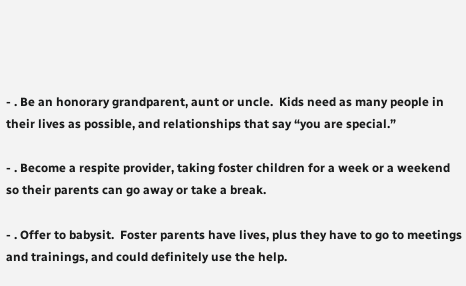- . Be an honorary grandparent, aunt or uncle.  Kids need as many people in their lives as possible, and relationships that say “you are special.”

- . Become a respite provider, taking foster children for a week or a weekend so their parents can go away or take a break.

- . Offer to babysit.  Foster parents have lives, plus they have to go to meetings and trainings, and could definitely use the help.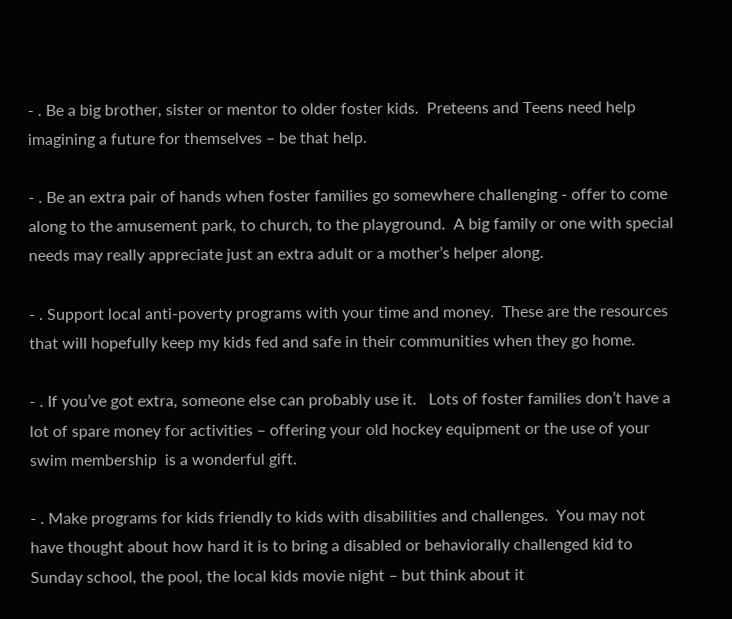- . Be a big brother, sister or mentor to older foster kids.  Preteens and Teens need help imagining a future for themselves – be that help.

- . Be an extra pair of hands when foster families go somewhere challenging - offer to come along to the amusement park, to church, to the playground.  A big family or one with special needs may really appreciate just an extra adult or a mother’s helper along.

- . Support local anti-poverty programs with your time and money.  These are the resources that will hopefully keep my kids fed and safe in their communities when they go home.

- . If you’ve got extra, someone else can probably use it.   Lots of foster families don’t have a lot of spare money for activities – offering your old hockey equipment or the use of your swim membership  is a wonderful gift.

- . Make programs for kids friendly to kids with disabilities and challenges.  You may not have thought about how hard it is to bring a disabled or behaviorally challenged kid to Sunday school, the pool, the local kids movie night – but think about it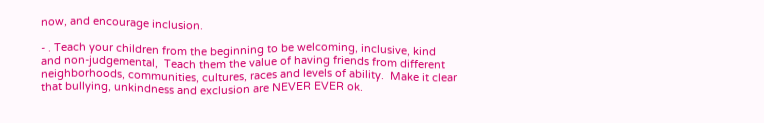now, and encourage inclusion.

- . Teach your children from the beginning to be welcoming, inclusive, kind and non-judgemental,  Teach them the value of having friends from different neighborhoods, communities, cultures, races and levels of ability.  Make it clear that bullying, unkindness and exclusion are NEVER EVER ok.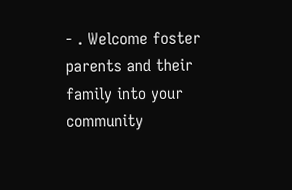- . Welcome foster parents and their family into your community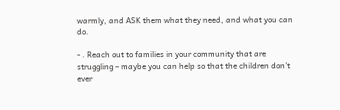warmly, and ASK them what they need, and what you can do.

- . Reach out to families in your community that are struggling – maybe you can help so that the children don’t ever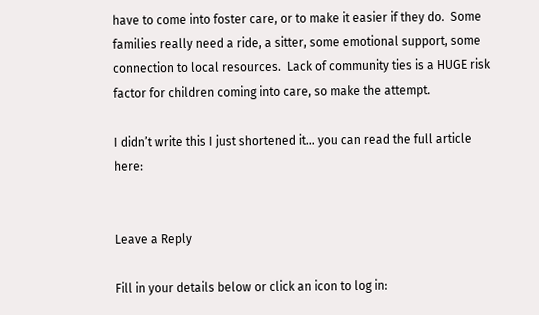have to come into foster care, or to make it easier if they do.  Some families really need a ride, a sitter, some emotional support, some connection to local resources.  Lack of community ties is a HUGE risk factor for children coming into care, so make the attempt.

I didn’t write this I just shortened it… you can read the full article here:


Leave a Reply

Fill in your details below or click an icon to log in: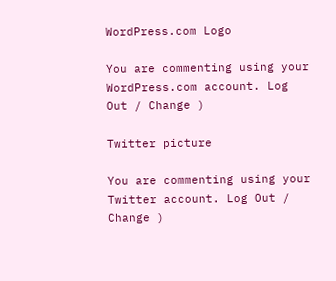WordPress.com Logo

You are commenting using your WordPress.com account. Log Out / Change )

Twitter picture

You are commenting using your Twitter account. Log Out / Change )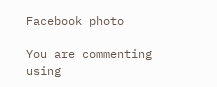Facebook photo

You are commenting using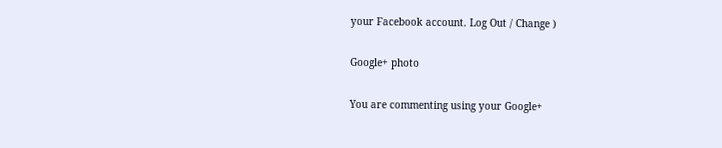your Facebook account. Log Out / Change )

Google+ photo

You are commenting using your Google+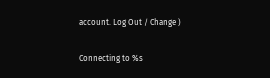account. Log Out / Change )

Connecting to %s